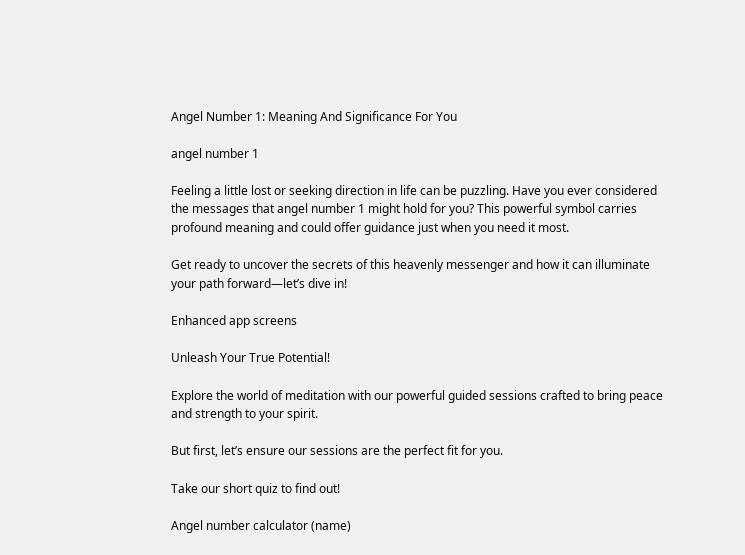Angel Number 1: Meaning And Significance For You

angel number 1

Feeling a little lost or seeking direction in life can be puzzling. Have you ever considered the messages that angel number 1 might hold for you? This powerful symbol carries profound meaning and could offer guidance just when you need it most.

Get ready to uncover the secrets of this heavenly messenger and how it can illuminate your path forward—let’s dive in!

Enhanced app screens

Unleash Your True Potential!

Explore the world of meditation with our powerful guided sessions crafted to bring peace and strength to your spirit.

But first, let’s ensure our sessions are the perfect fit for you.

Take our short quiz to find out!

Angel number calculator (name)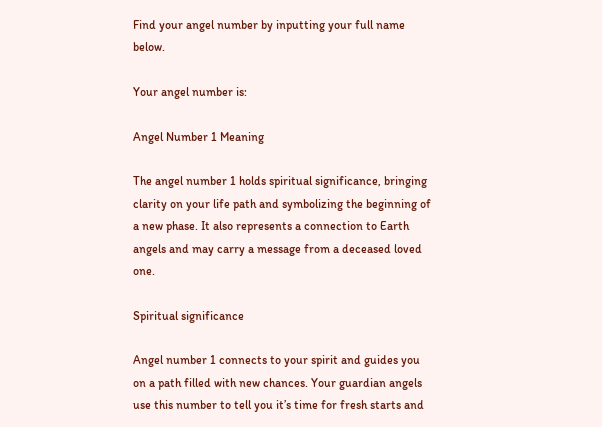Find your angel number by inputting your full name below.

Your angel number is:

Angel Number 1 Meaning

The angel number 1 holds spiritual significance, bringing clarity on your life path and symbolizing the beginning of a new phase. It also represents a connection to Earth angels and may carry a message from a deceased loved one.

Spiritual significance

Angel number 1 connects to your spirit and guides you on a path filled with new chances. Your guardian angels use this number to tell you it’s time for fresh starts and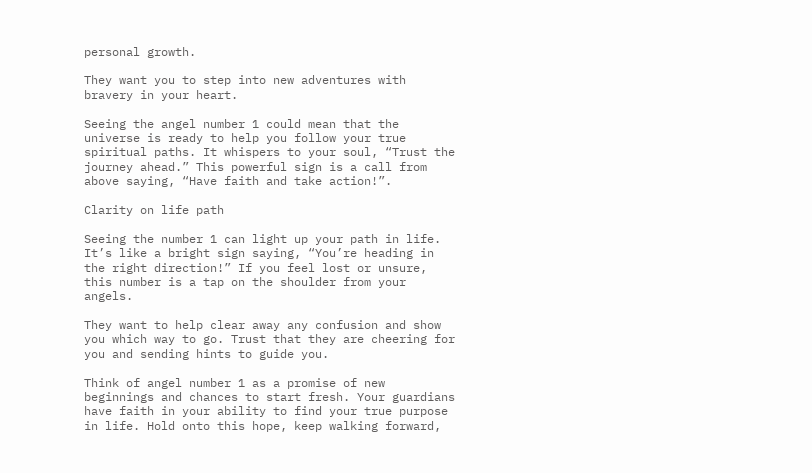personal growth.

They want you to step into new adventures with bravery in your heart.

Seeing the angel number 1 could mean that the universe is ready to help you follow your true spiritual paths. It whispers to your soul, “Trust the journey ahead.” This powerful sign is a call from above saying, “Have faith and take action!”.

Clarity on life path

Seeing the number 1 can light up your path in life. It’s like a bright sign saying, “You’re heading in the right direction!” If you feel lost or unsure, this number is a tap on the shoulder from your angels.

They want to help clear away any confusion and show you which way to go. Trust that they are cheering for you and sending hints to guide you.

Think of angel number 1 as a promise of new beginnings and chances to start fresh. Your guardians have faith in your ability to find your true purpose in life. Hold onto this hope, keep walking forward,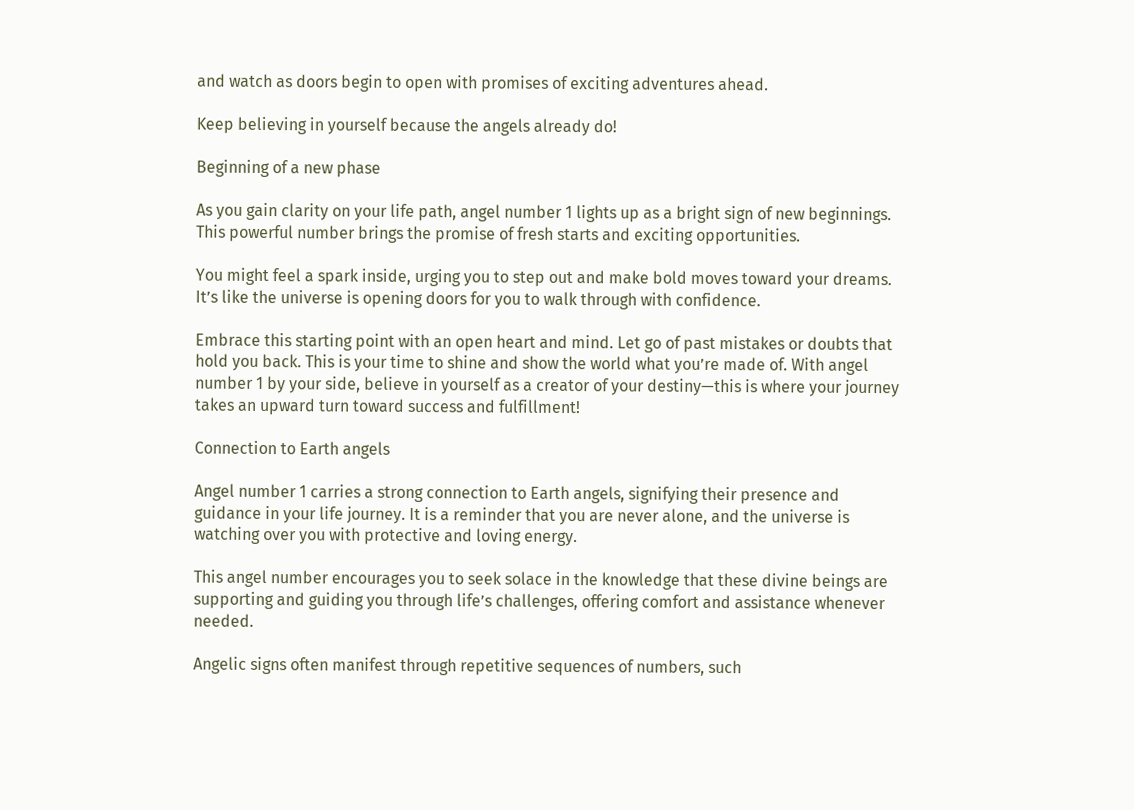and watch as doors begin to open with promises of exciting adventures ahead.

Keep believing in yourself because the angels already do!

Beginning of a new phase

As you gain clarity on your life path, angel number 1 lights up as a bright sign of new beginnings. This powerful number brings the promise of fresh starts and exciting opportunities.

You might feel a spark inside, urging you to step out and make bold moves toward your dreams. It’s like the universe is opening doors for you to walk through with confidence.

Embrace this starting point with an open heart and mind. Let go of past mistakes or doubts that hold you back. This is your time to shine and show the world what you’re made of. With angel number 1 by your side, believe in yourself as a creator of your destiny—this is where your journey takes an upward turn toward success and fulfillment!

Connection to Earth angels

Angel number 1 carries a strong connection to Earth angels, signifying their presence and guidance in your life journey. It is a reminder that you are never alone, and the universe is watching over you with protective and loving energy.

This angel number encourages you to seek solace in the knowledge that these divine beings are supporting and guiding you through life’s challenges, offering comfort and assistance whenever needed.

Angelic signs often manifest through repetitive sequences of numbers, such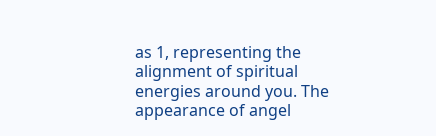as 1, representing the alignment of spiritual energies around you. The appearance of angel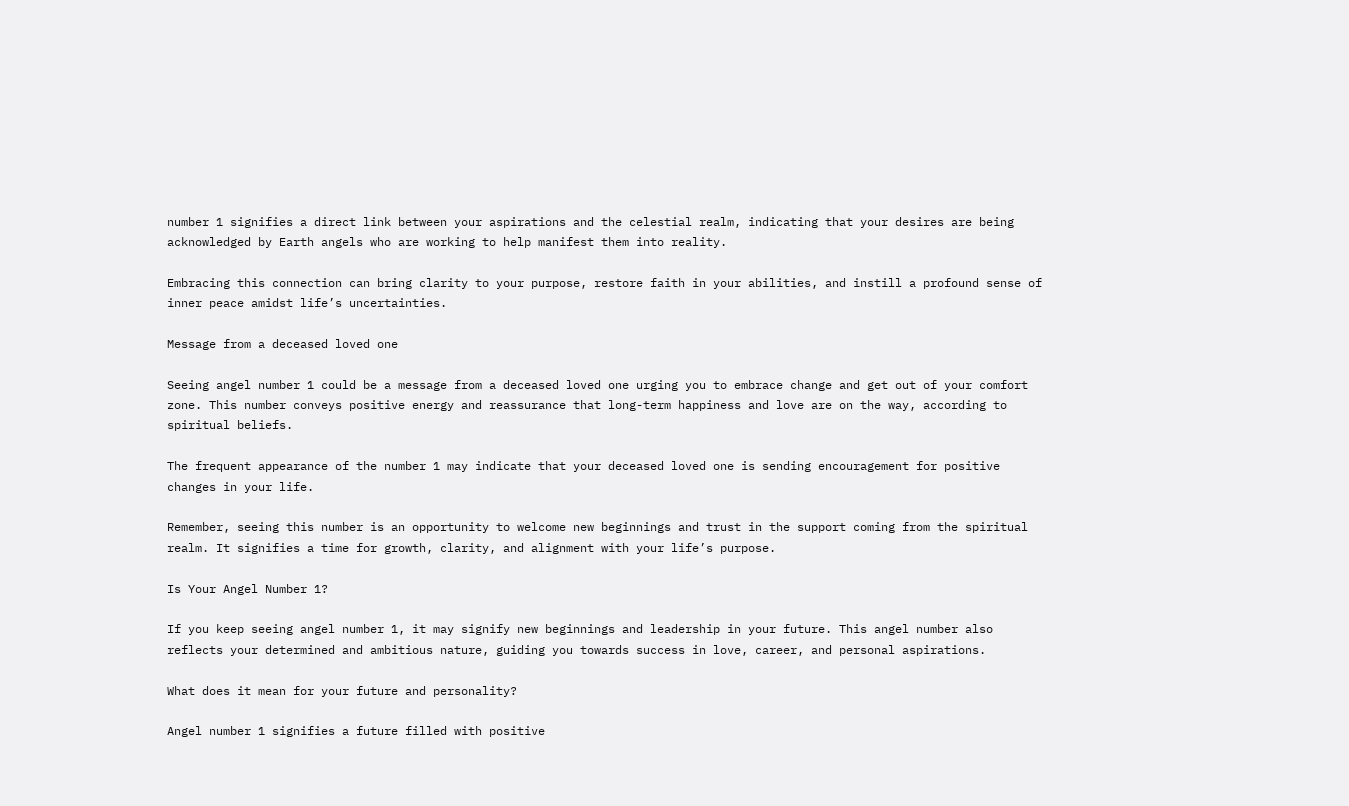number 1 signifies a direct link between your aspirations and the celestial realm, indicating that your desires are being acknowledged by Earth angels who are working to help manifest them into reality.

Embracing this connection can bring clarity to your purpose, restore faith in your abilities, and instill a profound sense of inner peace amidst life’s uncertainties.

Message from a deceased loved one

Seeing angel number 1 could be a message from a deceased loved one urging you to embrace change and get out of your comfort zone. This number conveys positive energy and reassurance that long-term happiness and love are on the way, according to spiritual beliefs.

The frequent appearance of the number 1 may indicate that your deceased loved one is sending encouragement for positive changes in your life.

Remember, seeing this number is an opportunity to welcome new beginnings and trust in the support coming from the spiritual realm. It signifies a time for growth, clarity, and alignment with your life’s purpose.

Is Your Angel Number 1?

If you keep seeing angel number 1, it may signify new beginnings and leadership in your future. This angel number also reflects your determined and ambitious nature, guiding you towards success in love, career, and personal aspirations.

What does it mean for your future and personality?

Angel number 1 signifies a future filled with positive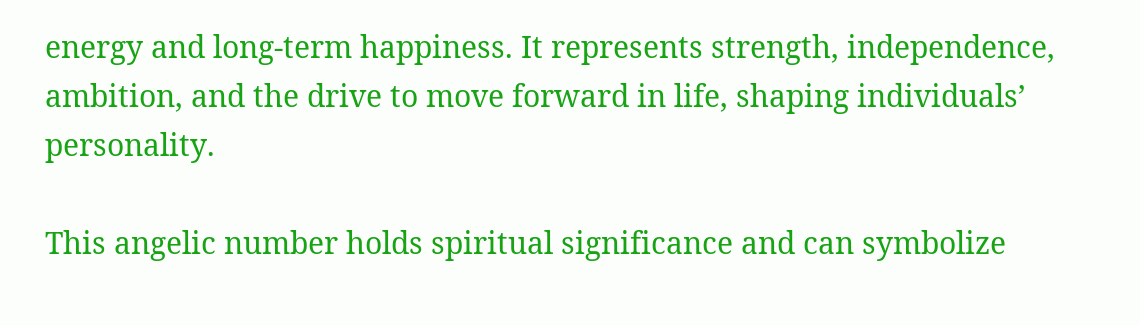energy and long-term happiness. It represents strength, independence, ambition, and the drive to move forward in life, shaping individuals’ personality.

This angelic number holds spiritual significance and can symbolize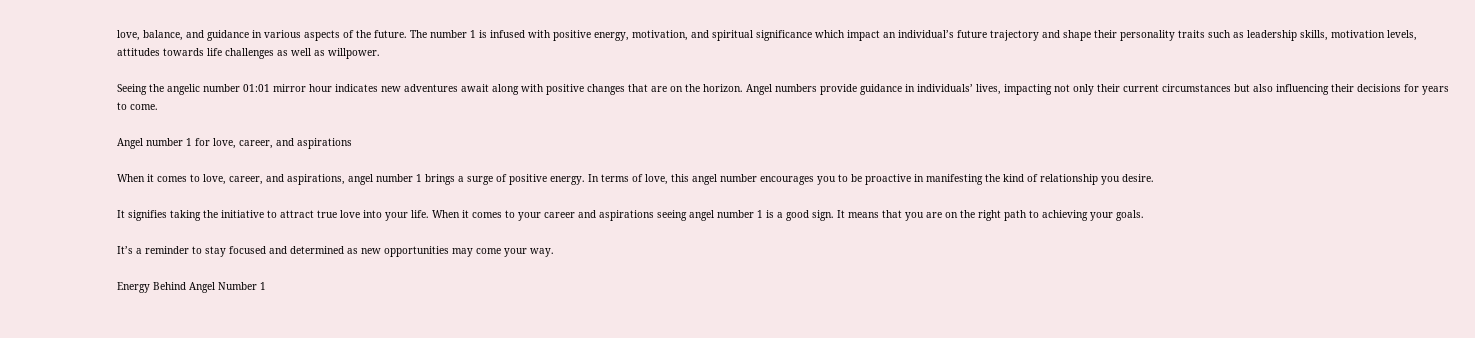love, balance, and guidance in various aspects of the future. The number 1 is infused with positive energy, motivation, and spiritual significance which impact an individual’s future trajectory and shape their personality traits such as leadership skills, motivation levels, attitudes towards life challenges as well as willpower.

Seeing the angelic number 01:01 mirror hour indicates new adventures await along with positive changes that are on the horizon. Angel numbers provide guidance in individuals’ lives, impacting not only their current circumstances but also influencing their decisions for years to come.

Angel number 1 for love, career, and aspirations

When it comes to love, career, and aspirations, angel number 1 brings a surge of positive energy. In terms of love, this angel number encourages you to be proactive in manifesting the kind of relationship you desire.

It signifies taking the initiative to attract true love into your life. When it comes to your career and aspirations seeing angel number 1 is a good sign. It means that you are on the right path to achieving your goals.

It’s a reminder to stay focused and determined as new opportunities may come your way.

Energy Behind Angel Number 1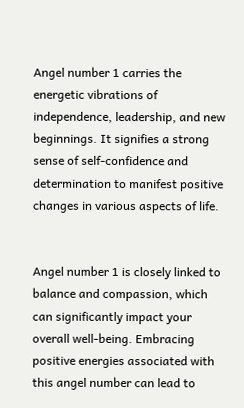Angel number 1 carries the energetic vibrations of independence, leadership, and new beginnings. It signifies a strong sense of self-confidence and determination to manifest positive changes in various aspects of life.


Angel number 1 is closely linked to balance and compassion, which can significantly impact your overall well-being. Embracing positive energies associated with this angel number can lead to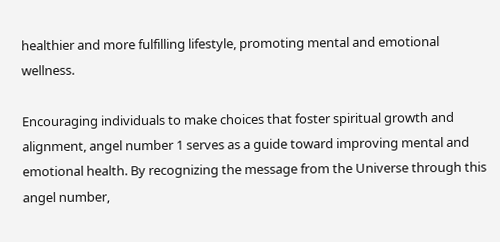healthier and more fulfilling lifestyle, promoting mental and emotional wellness.

Encouraging individuals to make choices that foster spiritual growth and alignment, angel number 1 serves as a guide toward improving mental and emotional health. By recognizing the message from the Universe through this angel number,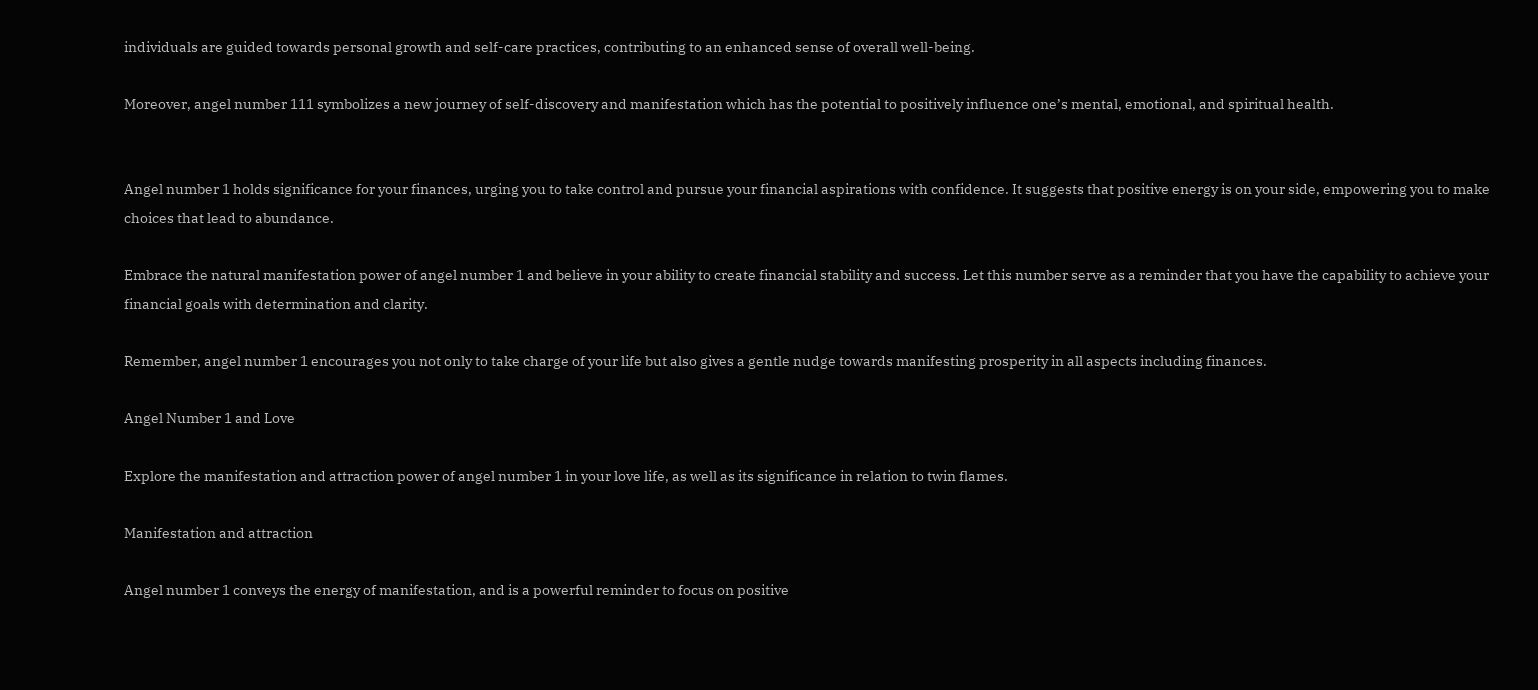individuals are guided towards personal growth and self-care practices, contributing to an enhanced sense of overall well-being.

Moreover, angel number 111 symbolizes a new journey of self-discovery and manifestation which has the potential to positively influence one’s mental, emotional, and spiritual health.


Angel number 1 holds significance for your finances, urging you to take control and pursue your financial aspirations with confidence. It suggests that positive energy is on your side, empowering you to make choices that lead to abundance.

Embrace the natural manifestation power of angel number 1 and believe in your ability to create financial stability and success. Let this number serve as a reminder that you have the capability to achieve your financial goals with determination and clarity.

Remember, angel number 1 encourages you not only to take charge of your life but also gives a gentle nudge towards manifesting prosperity in all aspects including finances.

Angel Number 1 and Love

Explore the manifestation and attraction power of angel number 1 in your love life, as well as its significance in relation to twin flames.

Manifestation and attraction

Angel number 1 conveys the energy of manifestation, and is a powerful reminder to focus on positive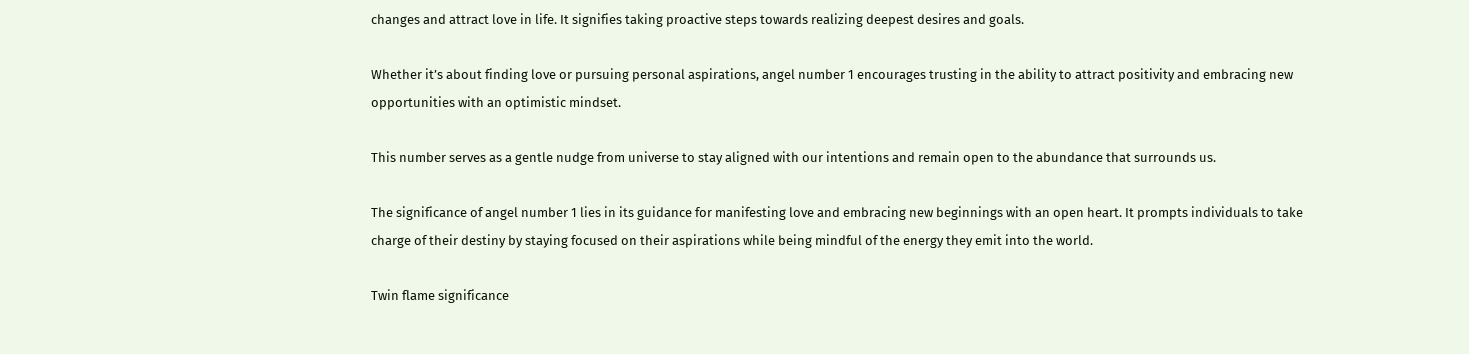changes and attract love in life. It signifies taking proactive steps towards realizing deepest desires and goals.

Whether it’s about finding love or pursuing personal aspirations, angel number 1 encourages trusting in the ability to attract positivity and embracing new opportunities with an optimistic mindset.

This number serves as a gentle nudge from universe to stay aligned with our intentions and remain open to the abundance that surrounds us.

The significance of angel number 1 lies in its guidance for manifesting love and embracing new beginnings with an open heart. It prompts individuals to take charge of their destiny by staying focused on their aspirations while being mindful of the energy they emit into the world.

Twin flame significance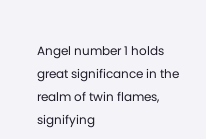Angel number 1 holds great significance in the realm of twin flames, signifying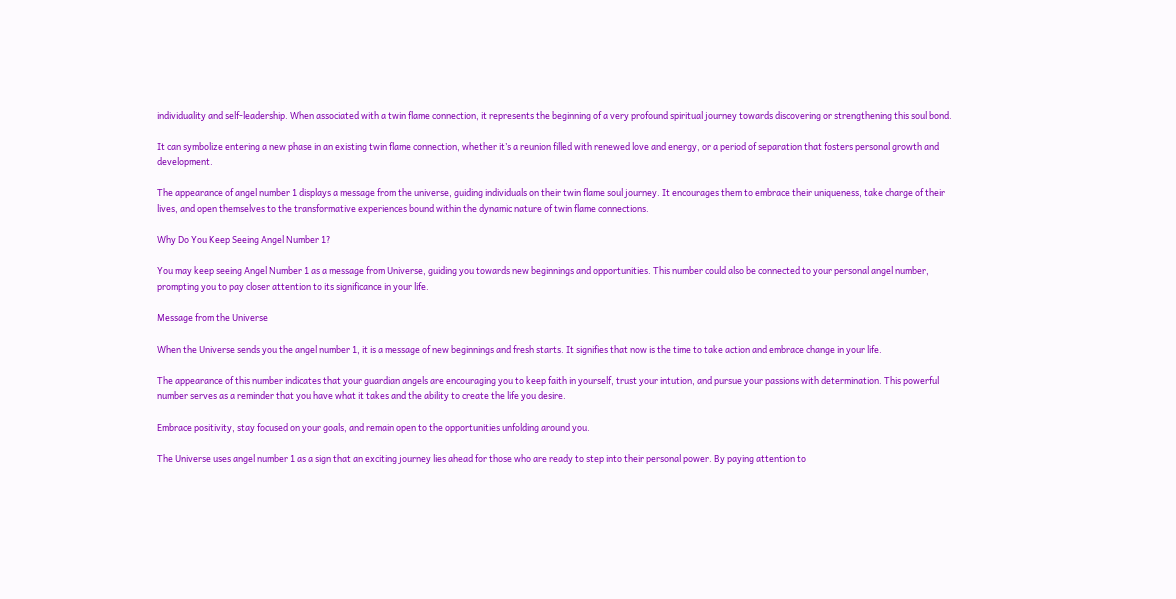individuality and self-leadership. When associated with a twin flame connection, it represents the beginning of a very profound spiritual journey towards discovering or strengthening this soul bond.

It can symbolize entering a new phase in an existing twin flame connection, whether it’s a reunion filled with renewed love and energy, or a period of separation that fosters personal growth and development.

The appearance of angel number 1 displays a message from the universe, guiding individuals on their twin flame soul journey. It encourages them to embrace their uniqueness, take charge of their lives, and open themselves to the transformative experiences bound within the dynamic nature of twin flame connections.

Why Do You Keep Seeing Angel Number 1?

You may keep seeing Angel Number 1 as a message from Universe, guiding you towards new beginnings and opportunities. This number could also be connected to your personal angel number, prompting you to pay closer attention to its significance in your life.

Message from the Universe

When the Universe sends you the angel number 1, it is a message of new beginnings and fresh starts. It signifies that now is the time to take action and embrace change in your life.

The appearance of this number indicates that your guardian angels are encouraging you to keep faith in yourself, trust your intution, and pursue your passions with determination. This powerful number serves as a reminder that you have what it takes and the ability to create the life you desire.

Embrace positivity, stay focused on your goals, and remain open to the opportunities unfolding around you.

The Universe uses angel number 1 as a sign that an exciting journey lies ahead for those who are ready to step into their personal power. By paying attention to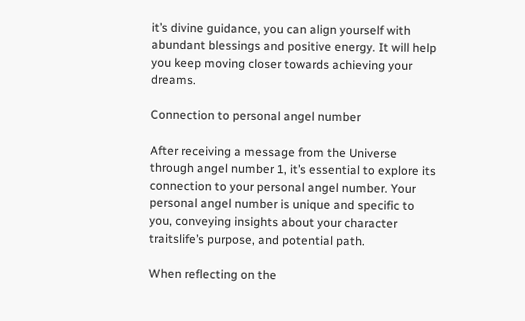it’s divine guidance, you can align yourself with abundant blessings and positive energy. It will help you keep moving closer towards achieving your dreams.

Connection to personal angel number

After receiving a message from the Universe through angel number 1, it’s essential to explore its connection to your personal angel number. Your personal angel number is unique and specific to you, conveying insights about your character traitslife’s purpose, and potential path.

When reflecting on the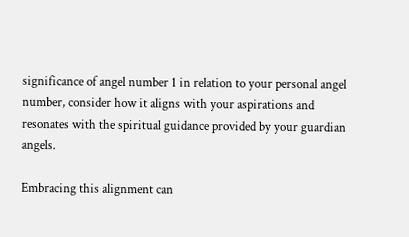significance of angel number 1 in relation to your personal angel number, consider how it aligns with your aspirations and resonates with the spiritual guidance provided by your guardian angels.

Embracing this alignment can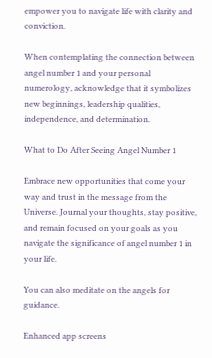empower you to navigate life with clarity and conviction.

When contemplating the connection between angel number 1 and your personal numerology, acknowledge that it symbolizes new beginnings, leadership qualities, independence, and determination.

What to Do After Seeing Angel Number 1

Embrace new opportunities that come your way and trust in the message from the Universe. Journal your thoughts, stay positive, and remain focused on your goals as you navigate the significance of angel number 1 in your life.

You can also meditate on the angels for guidance.

Enhanced app screens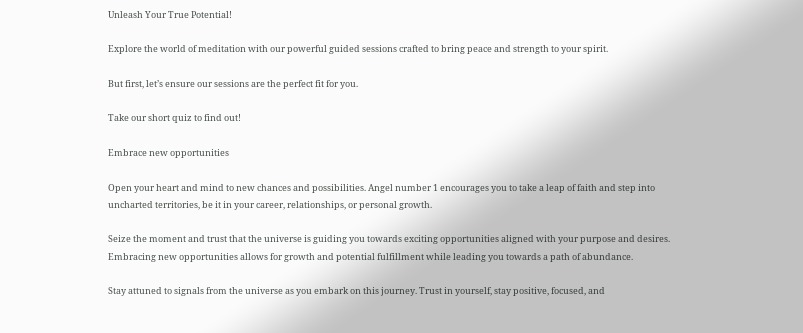Unleash Your True Potential!

Explore the world of meditation with our powerful guided sessions crafted to bring peace and strength to your spirit.

But first, let’s ensure our sessions are the perfect fit for you.

Take our short quiz to find out!

Embrace new opportunities

Open your heart and mind to new chances and possibilities. Angel number 1 encourages you to take a leap of faith and step into uncharted territories, be it in your career, relationships, or personal growth.

Seize the moment and trust that the universe is guiding you towards exciting opportunities aligned with your purpose and desires. Embracing new opportunities allows for growth and potential fulfillment while leading you towards a path of abundance.

Stay attuned to signals from the universe as you embark on this journey. Trust in yourself, stay positive, focused, and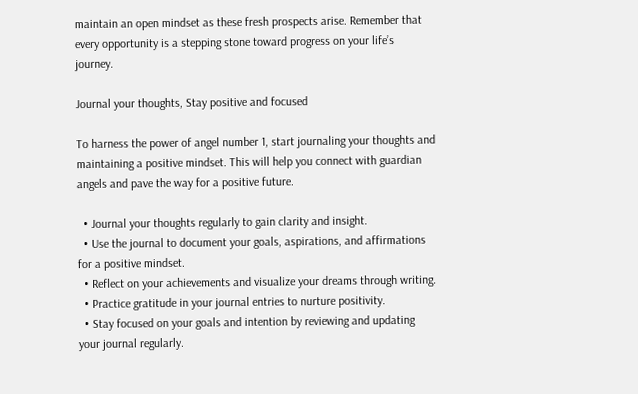maintain an open mindset as these fresh prospects arise. Remember that every opportunity is a stepping stone toward progress on your life’s journey.

Journal your thoughts, Stay positive and focused

To harness the power of angel number 1, start journaling your thoughts and maintaining a positive mindset. This will help you connect with guardian angels and pave the way for a positive future.

  • Journal your thoughts regularly to gain clarity and insight.
  • Use the journal to document your goals, aspirations, and affirmations for a positive mindset.
  • Reflect on your achievements and visualize your dreams through writing.
  • Practice gratitude in your journal entries to nurture positivity.
  • Stay focused on your goals and intention by reviewing and updating your journal regularly.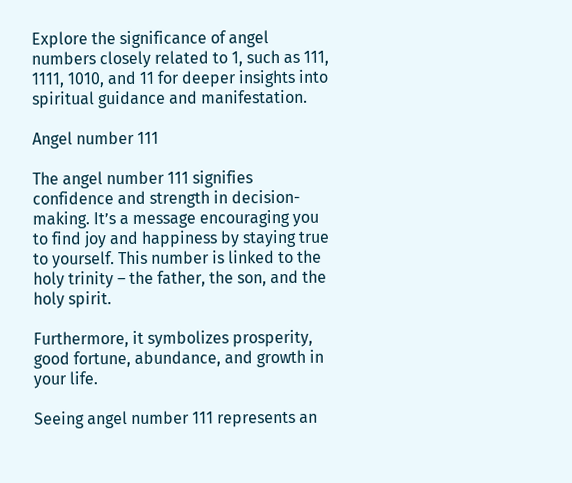Explore the significance of angel numbers closely related to 1, such as 111, 1111, 1010, and 11 for deeper insights into spiritual guidance and manifestation.

Angel number 111

The angel number 111 signifies confidence and strength in decision-making. It’s a message encouraging you to find joy and happiness by staying true to yourself. This number is linked to the holy trinity – the father, the son, and the holy spirit.

Furthermore, it symbolizes prosperity, good fortune, abundance, and growth in your life.

Seeing angel number 111 represents an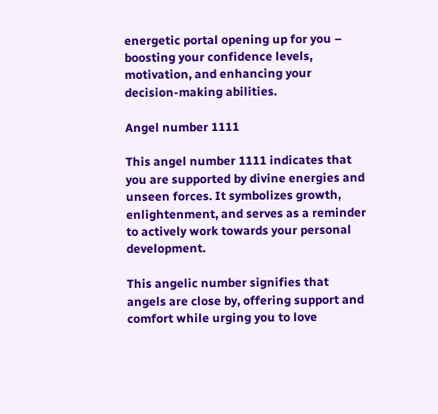energetic portal opening up for you – boosting your confidence levels, motivation, and enhancing your decision-making abilities.

Angel number 1111

This angel number 1111 indicates that you are supported by divine energies and unseen forces. It symbolizes growth, enlightenment, and serves as a reminder to actively work towards your personal development.

This angelic number signifies that angels are close by, offering support and comfort while urging you to love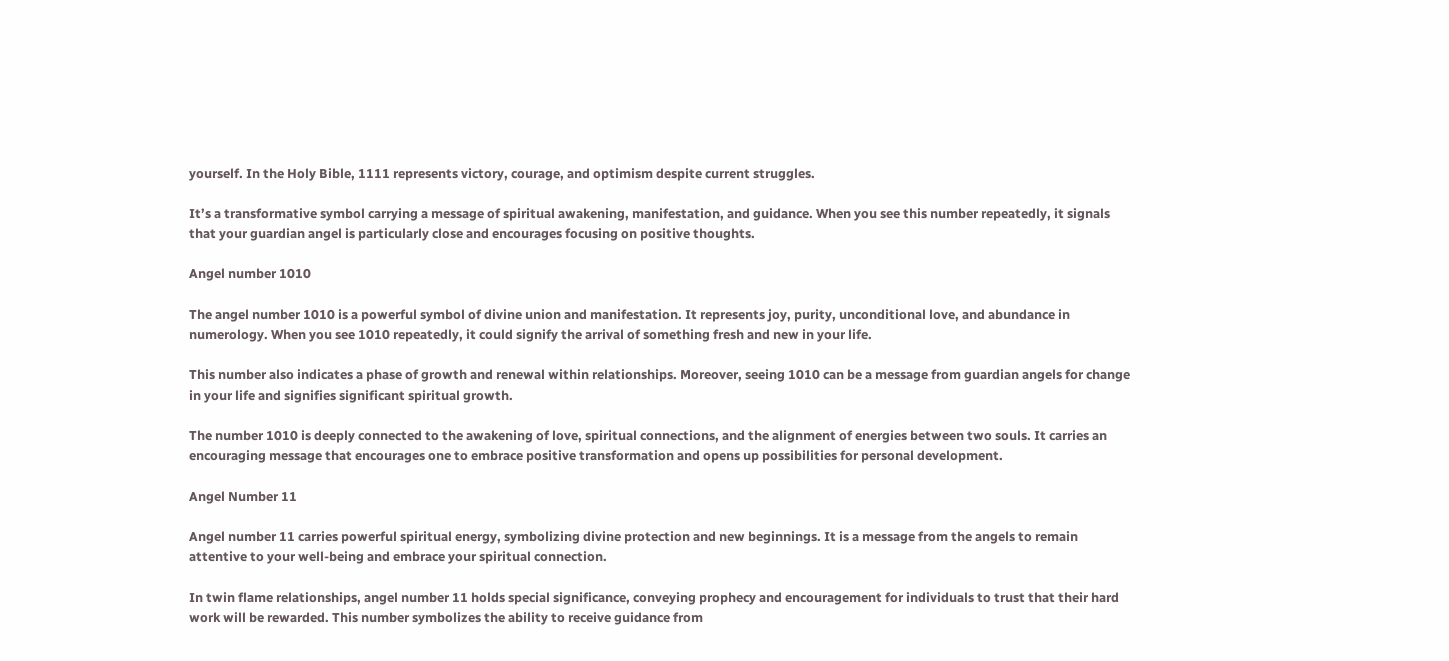yourself. In the Holy Bible, 1111 represents victory, courage, and optimism despite current struggles.

It’s a transformative symbol carrying a message of spiritual awakening, manifestation, and guidance. When you see this number repeatedly, it signals that your guardian angel is particularly close and encourages focusing on positive thoughts.

Angel number 1010

The angel number 1010 is a powerful symbol of divine union and manifestation. It represents joy, purity, unconditional love, and abundance in numerology. When you see 1010 repeatedly, it could signify the arrival of something fresh and new in your life.

This number also indicates a phase of growth and renewal within relationships. Moreover, seeing 1010 can be a message from guardian angels for change in your life and signifies significant spiritual growth.

The number 1010 is deeply connected to the awakening of love, spiritual connections, and the alignment of energies between two souls. It carries an encouraging message that encourages one to embrace positive transformation and opens up possibilities for personal development.

Angel Number 11

Angel number 11 carries powerful spiritual energy, symbolizing divine protection and new beginnings. It is a message from the angels to remain attentive to your well-being and embrace your spiritual connection.

In twin flame relationships, angel number 11 holds special significance, conveying prophecy and encouragement for individuals to trust that their hard work will be rewarded. This number symbolizes the ability to receive guidance from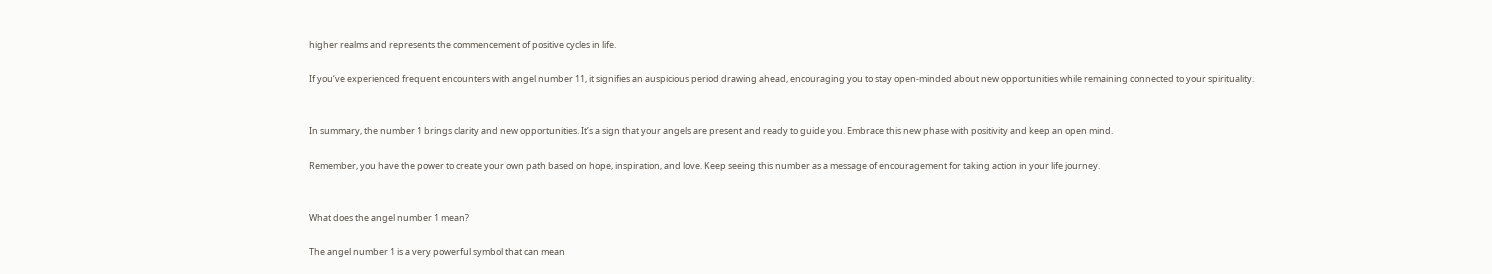higher realms and represents the commencement of positive cycles in life.

If you’ve experienced frequent encounters with angel number 11, it signifies an auspicious period drawing ahead, encouraging you to stay open-minded about new opportunities while remaining connected to your spirituality.


In summary, the number 1 brings clarity and new opportunities. It’s a sign that your angels are present and ready to guide you. Embrace this new phase with positivity and keep an open mind.

Remember, you have the power to create your own path based on hope, inspiration, and love. Keep seeing this number as a message of encouragement for taking action in your life journey.


What does the angel number 1 mean?

The angel number 1 is a very powerful symbol that can mean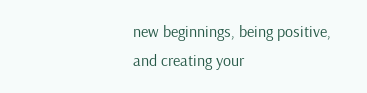new beginnings, being positive, and creating your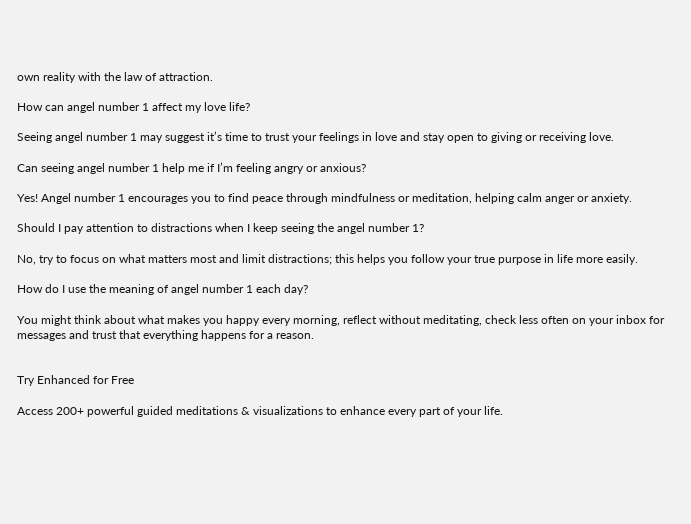own reality with the law of attraction.

How can angel number 1 affect my love life?

Seeing angel number 1 may suggest it’s time to trust your feelings in love and stay open to giving or receiving love.

Can seeing angel number 1 help me if I’m feeling angry or anxious?

Yes! Angel number 1 encourages you to find peace through mindfulness or meditation, helping calm anger or anxiety.

Should I pay attention to distractions when I keep seeing the angel number 1?

No, try to focus on what matters most and limit distractions; this helps you follow your true purpose in life more easily.

How do I use the meaning of angel number 1 each day?

You might think about what makes you happy every morning, reflect without meditating, check less often on your inbox for messages and trust that everything happens for a reason.


Try Enhanced for Free

Access 200+ powerful guided meditations & visualizations to enhance every part of your life.